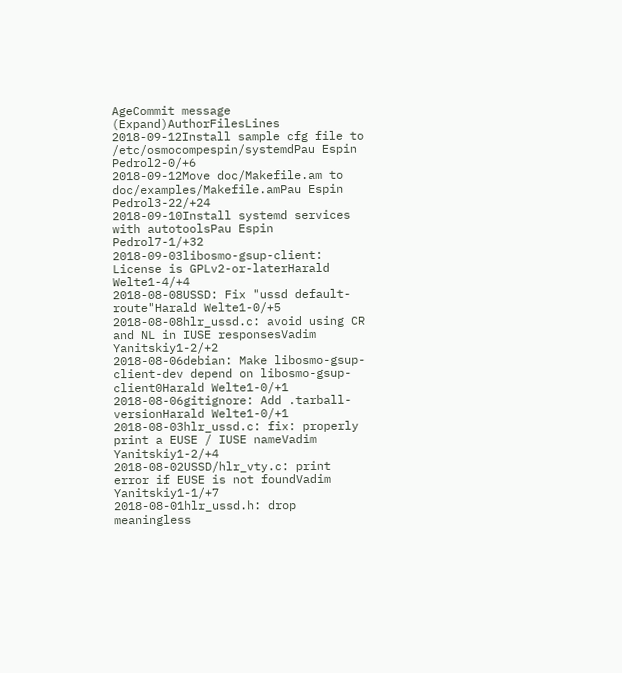AgeCommit message (Expand)AuthorFilesLines
2018-09-12Install sample cfg file to /etc/osmocompespin/systemdPau Espin Pedrol2-0/+6
2018-09-12Move doc/Makefile.am to doc/examples/Makefile.amPau Espin Pedrol3-22/+24
2018-09-10Install systemd services with autotoolsPau Espin Pedrol7-1/+32
2018-09-03libosmo-gsup-client: License is GPLv2-or-laterHarald Welte1-4/+4
2018-08-08USSD: Fix "ussd default-route"Harald Welte1-0/+5
2018-08-08hlr_ussd.c: avoid using CR and NL in IUSE responsesVadim Yanitskiy1-2/+2
2018-08-06debian: Make libosmo-gsup-client-dev depend on libosmo-gsup-client0Harald Welte1-0/+1
2018-08-06gitignore: Add .tarball-versionHarald Welte1-0/+1
2018-08-03hlr_ussd.c: fix: properly print a EUSE / IUSE nameVadim Yanitskiy1-2/+4
2018-08-02USSD/hlr_vty.c: print error if EUSE is not foundVadim Yanitskiy1-1/+7
2018-08-01hlr_ussd.h: drop meaningless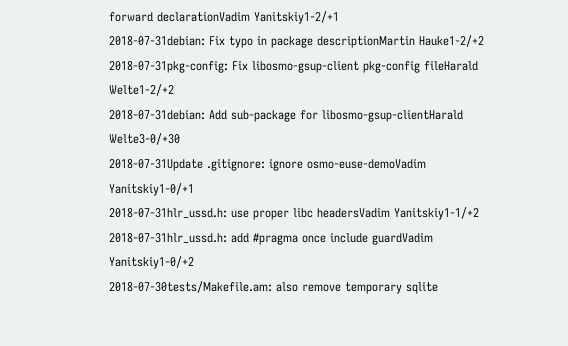forward declarationVadim Yanitskiy1-2/+1
2018-07-31debian: Fix typo in package descriptionMartin Hauke1-2/+2
2018-07-31pkg-config: Fix libosmo-gsup-client pkg-config fileHarald Welte1-2/+2
2018-07-31debian: Add sub-package for libosmo-gsup-clientHarald Welte3-0/+30
2018-07-31Update .gitignore: ignore osmo-euse-demoVadim Yanitskiy1-0/+1
2018-07-31hlr_ussd.h: use proper libc headersVadim Yanitskiy1-1/+2
2018-07-31hlr_ussd.h: add #pragma once include guardVadim Yanitskiy1-0/+2
2018-07-30tests/Makefile.am: also remove temporary sqlite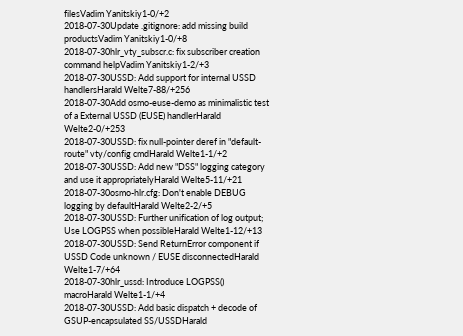filesVadim Yanitskiy1-0/+2
2018-07-30Update .gitignore: add missing build productsVadim Yanitskiy1-0/+8
2018-07-30hlr_vty_subscr.c: fix subscriber creation command helpVadim Yanitskiy1-2/+3
2018-07-30USSD: Add support for internal USSD handlersHarald Welte7-88/+256
2018-07-30Add osmo-euse-demo as minimalistic test of a External USSD (EUSE) handlerHarald Welte2-0/+253
2018-07-30USSD: fix null-pointer deref in "default-route" vty/config cmdHarald Welte1-1/+2
2018-07-30USSD: Add new "DSS" logging category and use it appropriatelyHarald Welte5-11/+21
2018-07-30osmo-hlr.cfg: Don't enable DEBUG logging by defaultHarald Welte2-2/+5
2018-07-30USSD: Further unification of log output; Use LOGPSS when possibleHarald Welte1-12/+13
2018-07-30USSD: Send ReturnError component if USSD Code unknown / EUSE disconnectedHarald Welte1-7/+64
2018-07-30hlr_ussd: Introduce LOGPSS() macroHarald Welte1-1/+4
2018-07-30USSD: Add basic dispatch + decode of GSUP-encapsulated SS/USSDHarald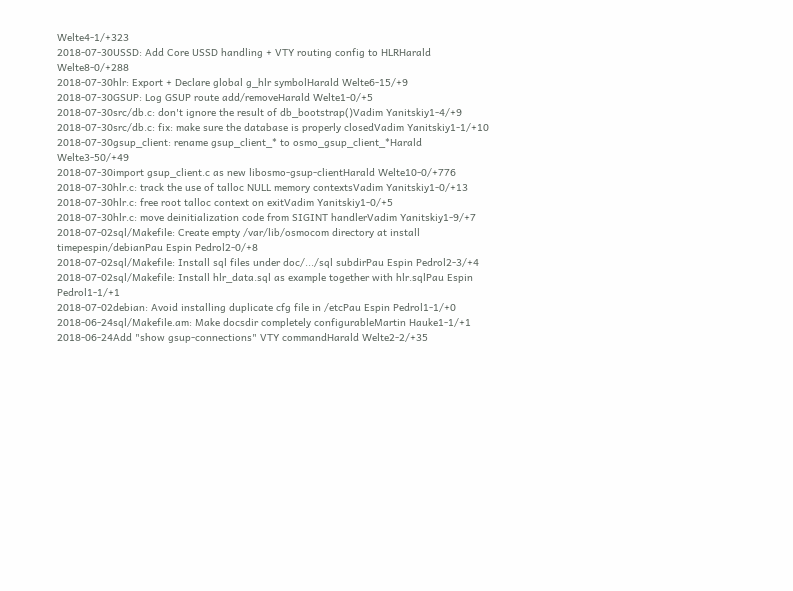Welte4-1/+323
2018-07-30USSD: Add Core USSD handling + VTY routing config to HLRHarald Welte8-0/+288
2018-07-30hlr: Export + Declare global g_hlr symbolHarald Welte6-15/+9
2018-07-30GSUP: Log GSUP route add/removeHarald Welte1-0/+5
2018-07-30src/db.c: don't ignore the result of db_bootstrap()Vadim Yanitskiy1-4/+9
2018-07-30src/db.c: fix: make sure the database is properly closedVadim Yanitskiy1-1/+10
2018-07-30gsup_client: rename gsup_client_* to osmo_gsup_client_*Harald Welte3-50/+49
2018-07-30import gsup_client.c as new libosmo-gsup-clientHarald Welte10-0/+776
2018-07-30hlr.c: track the use of talloc NULL memory contextsVadim Yanitskiy1-0/+13
2018-07-30hlr.c: free root talloc context on exitVadim Yanitskiy1-0/+5
2018-07-30hlr.c: move deinitialization code from SIGINT handlerVadim Yanitskiy1-9/+7
2018-07-02sql/Makefile: Create empty /var/lib/osmocom directory at install timepespin/debianPau Espin Pedrol2-0/+8
2018-07-02sql/Makefile: Install sql files under doc/.../sql subdirPau Espin Pedrol2-3/+4
2018-07-02sql/Makefile: Install hlr_data.sql as example together with hlr.sqlPau Espin Pedrol1-1/+1
2018-07-02debian: Avoid installing duplicate cfg file in /etcPau Espin Pedrol1-1/+0
2018-06-24sql/Makefile.am: Make docsdir completely configurableMartin Hauke1-1/+1
2018-06-24Add "show gsup-connections" VTY commandHarald Welte2-2/+35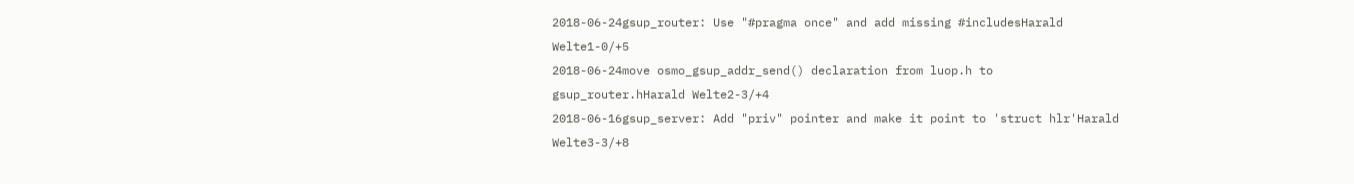2018-06-24gsup_router: Use "#pragma once" and add missing #includesHarald Welte1-0/+5
2018-06-24move osmo_gsup_addr_send() declaration from luop.h to gsup_router.hHarald Welte2-3/+4
2018-06-16gsup_server: Add "priv" pointer and make it point to 'struct hlr'Harald Welte3-3/+8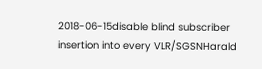2018-06-15disable blind subscriber insertion into every VLR/SGSNHarald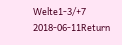Welte1-3/+7
2018-06-11Return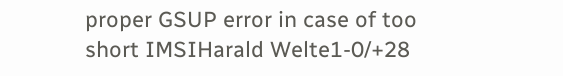proper GSUP error in case of too short IMSIHarald Welte1-0/+28